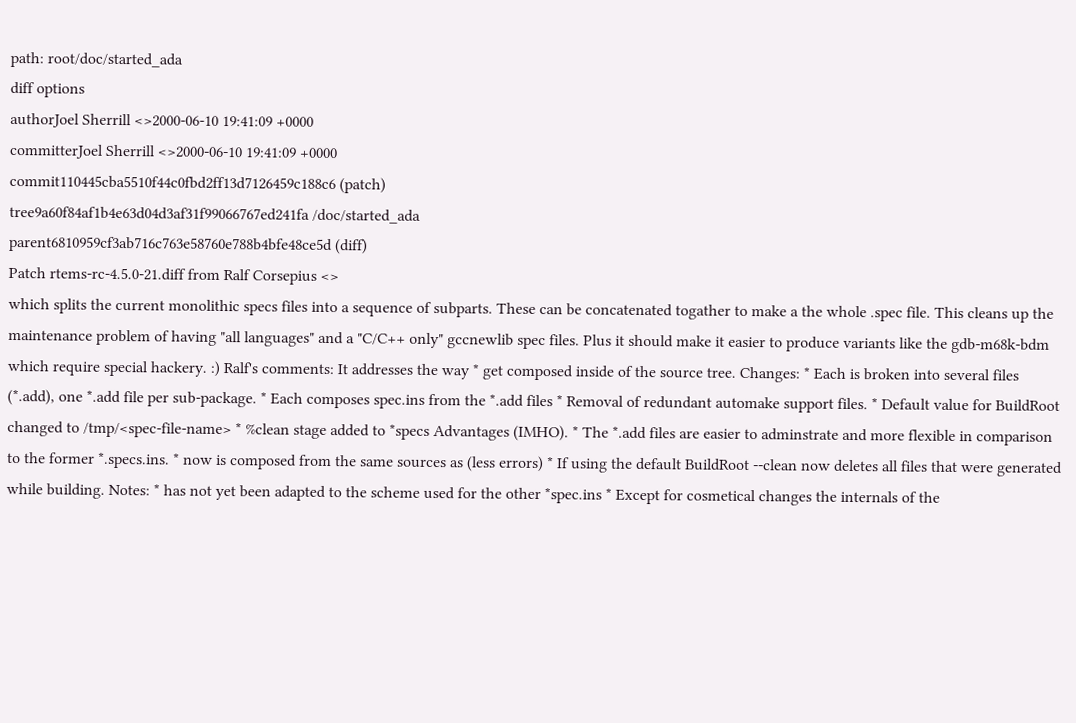path: root/doc/started_ada
diff options
authorJoel Sherrill <>2000-06-10 19:41:09 +0000
committerJoel Sherrill <>2000-06-10 19:41:09 +0000
commit110445cba5510f44c0fbd2ff13d7126459c188c6 (patch)
tree9a60f84af1b4e63d04d3af31f99066767ed241fa /doc/started_ada
parent6810959cf3ab716c763e58760e788b4bfe48ce5d (diff)
Patch rtems-rc-4.5.0-21.diff from Ralf Corsepius <>
which splits the current monolithic specs files into a sequence of subparts. These can be concatenated togather to make a the whole .spec file. This cleans up the maintenance problem of having "all languages" and a "C/C++ only" gccnewlib spec files. Plus it should make it easier to produce variants like the gdb-m68k-bdm which require special hackery. :) Ralf's comments: It addresses the way * get composed inside of the source tree. Changes: * Each is broken into several files (*.add), one *.add file per sub-package. * Each composes spec.ins from the *.add files * Removal of redundant automake support files. * Default value for BuildRoot changed to /tmp/<spec-file-name> * %clean stage added to *specs Advantages (IMHO). * The *.add files are easier to adminstrate and more flexible in comparison to the former *.specs.ins. * now is composed from the same sources as (less errors) * If using the default BuildRoot --clean now deletes all files that were generated while building. Notes: * has not yet been adapted to the scheme used for the other *spec.ins * Except for cosmetical changes the internals of the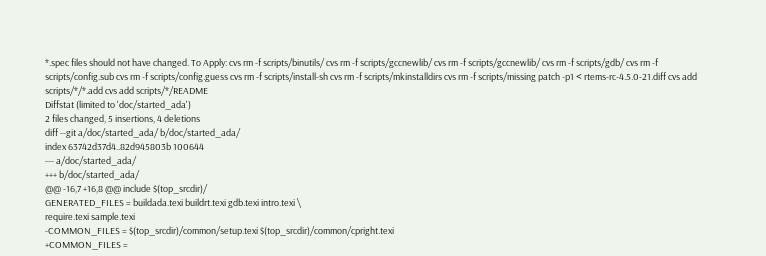*.spec files should not have changed. To Apply: cvs rm -f scripts/binutils/ cvs rm -f scripts/gccnewlib/ cvs rm -f scripts/gccnewlib/ cvs rm -f scripts/gdb/ cvs rm -f scripts/config.sub cvs rm -f scripts/config.guess cvs rm -f scripts/install-sh cvs rm -f scripts/mkinstalldirs cvs rm -f scripts/missing patch -p1 < rtems-rc-4.5.0-21.diff cvs add scripts/*/*.add cvs add scripts/*/README
Diffstat (limited to 'doc/started_ada')
2 files changed, 5 insertions, 4 deletions
diff --git a/doc/started_ada/ b/doc/started_ada/
index 63742d37d4..82d945803b 100644
--- a/doc/started_ada/
+++ b/doc/started_ada/
@@ -16,7 +16,8 @@ include $(top_srcdir)/
GENERATED_FILES = buildada.texi buildrt.texi gdb.texi intro.texi \
require.texi sample.texi
-COMMON_FILES = $(top_srcdir)/common/setup.texi $(top_srcdir)/common/cpright.texi
+COMMON_FILES =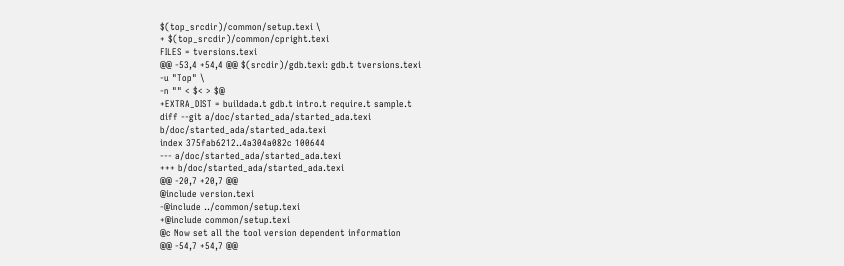$(top_srcdir)/common/setup.texi \
+ $(top_srcdir)/common/cpright.texi
FILES = tversions.texi
@@ -53,4 +54,4 @@ $(srcdir)/gdb.texi: gdb.t tversions.texi
-u "Top" \
-n "" < $< > $@
+EXTRA_DIST = buildada.t gdb.t intro.t require.t sample.t
diff --git a/doc/started_ada/started_ada.texi b/doc/started_ada/started_ada.texi
index 375fab6212..4a304a082c 100644
--- a/doc/started_ada/started_ada.texi
+++ b/doc/started_ada/started_ada.texi
@@ -20,7 +20,7 @@
@include version.texi
-@include ../common/setup.texi
+@include common/setup.texi
@c Now set all the tool version dependent information
@@ -54,7 +54,7 @@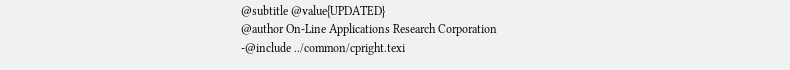@subtitle @value{UPDATED}
@author On-Line Applications Research Corporation
-@include ../common/cpright.texi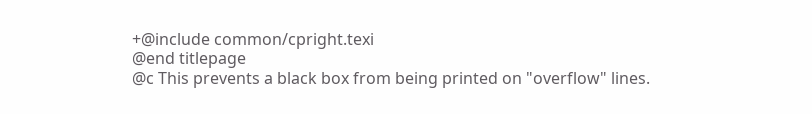+@include common/cpright.texi
@end titlepage
@c This prevents a black box from being printed on "overflow" lines.